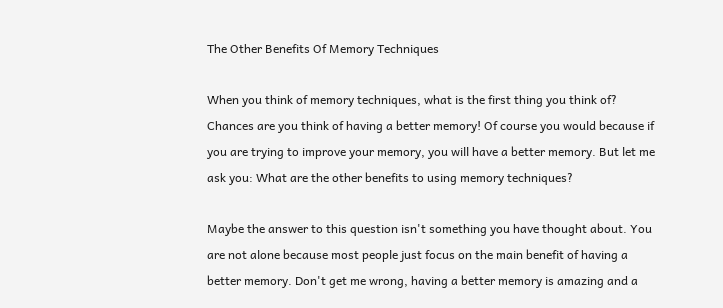The Other Benefits Of Memory Techniques

When you think of memory techniques, what is the first thing you think of? Chances are you think of having a better memory! Of course you would because if you are trying to improve your memory, you will have a better memory. But let me ask you: What are the other benefits to using memory techniques?

Maybe the answer to this question isn't something you have thought about. You are not alone because most people just focus on the main benefit of having a better memory. Don't get me wrong, having a better memory is amazing and a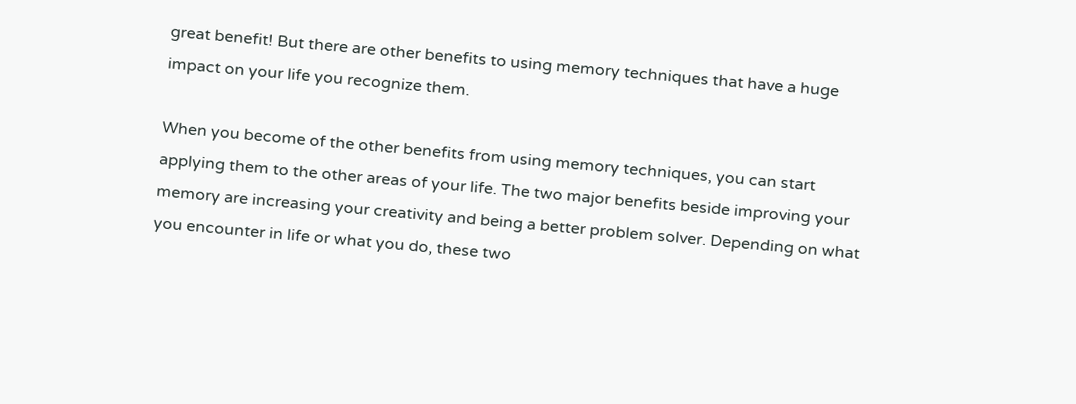great benefit! But there are other benefits to using memory techniques that have a huge impact on your life you recognize them.

When you become of the other benefits from using memory techniques, you can start applying them to the other areas of your life. The two major benefits beside improving your memory are increasing your creativity and being a better problem solver. Depending on what you encounter in life or what you do, these two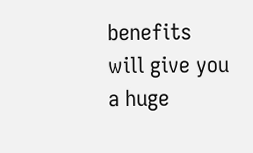benefits will give you a huge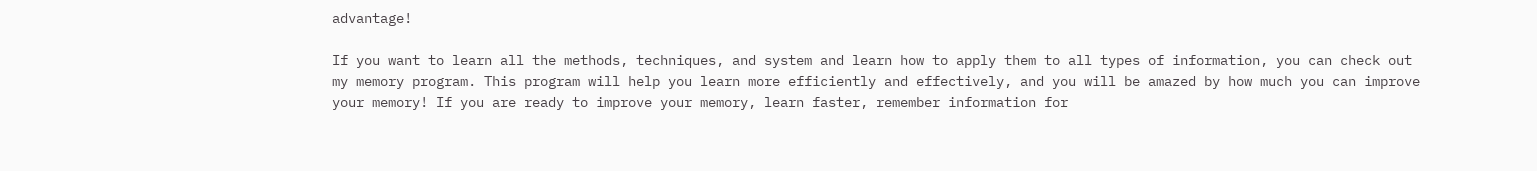advantage!

If you want to learn all the methods, techniques, and system and learn how to apply them to all types of information, you can check out my memory program. This program will help you learn more efficiently and effectively, and you will be amazed by how much you can improve your memory! If you are ready to improve your memory, learn faster, remember information for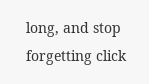long, and stop forgetting click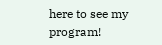here to see my program!